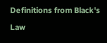Definitions from Black's Law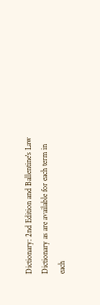Dictionary: 2nd Edition and Ballentine's Law Dictionary as are available for each term in each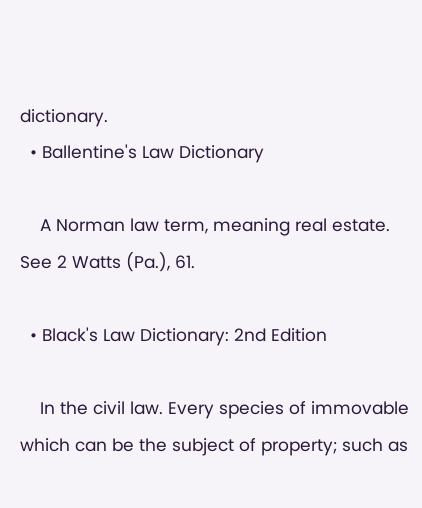dictionary.
  • Ballentine's Law Dictionary

    A Norman law term, meaning real estate. See 2 Watts (Pa.), 61.

  • Black's Law Dictionary: 2nd Edition

    In the civil law. Every species of immovable which can be the subject of property; such as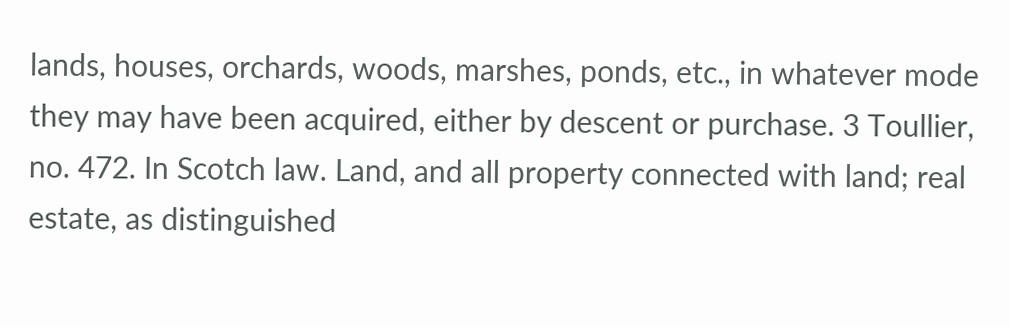lands, houses, orchards, woods, marshes, ponds, etc., in whatever mode they may have been acquired, either by descent or purchase. 3 Toullier, no. 472. In Scotch law. Land, and all property connected with land; real estate, as distinguished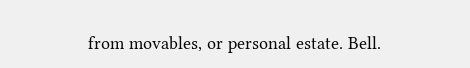from movables, or personal estate. Bell.